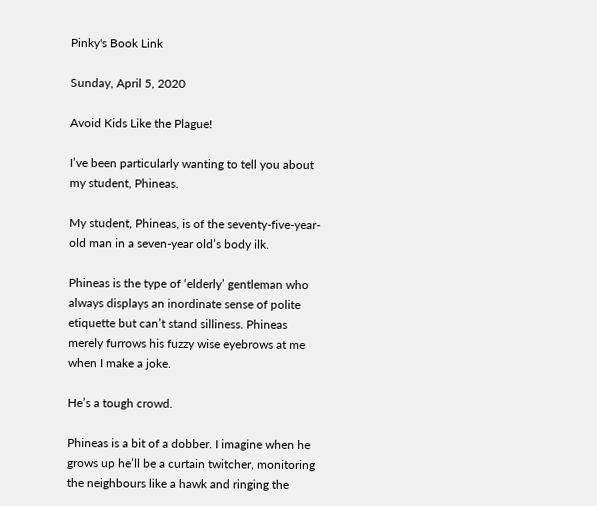Pinky's Book Link

Sunday, April 5, 2020

Avoid Kids Like the Plague!

I’ve been particularly wanting to tell you about my student, Phineas.

My student, Phineas, is of the seventy-five-year-old man in a seven-year old’s body ilk.

Phineas is the type of ‘elderly’ gentleman who always displays an inordinate sense of polite etiquette but can’t stand silliness. Phineas merely furrows his fuzzy wise eyebrows at me when I make a joke.

He’s a tough crowd.

Phineas is a bit of a dobber. I imagine when he grows up he’ll be a curtain twitcher, monitoring the neighbours like a hawk and ringing the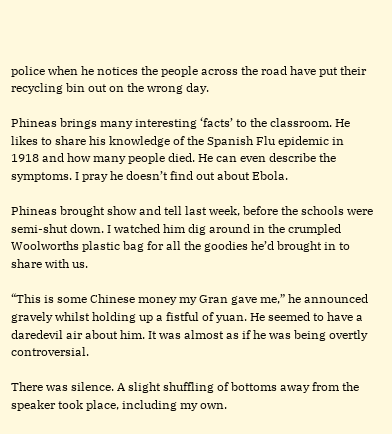police when he notices the people across the road have put their recycling bin out on the wrong day.

Phineas brings many interesting ‘facts’ to the classroom. He likes to share his knowledge of the Spanish Flu epidemic in 1918 and how many people died. He can even describe the symptoms. I pray he doesn’t find out about Ebola.

Phineas brought show and tell last week, before the schools were semi-shut down. I watched him dig around in the crumpled Woolworths plastic bag for all the goodies he’d brought in to share with us.

“This is some Chinese money my Gran gave me,” he announced gravely whilst holding up a fistful of yuan. He seemed to have a daredevil air about him. It was almost as if he was being overtly controversial.

There was silence. A slight shuffling of bottoms away from the speaker took place, including my own.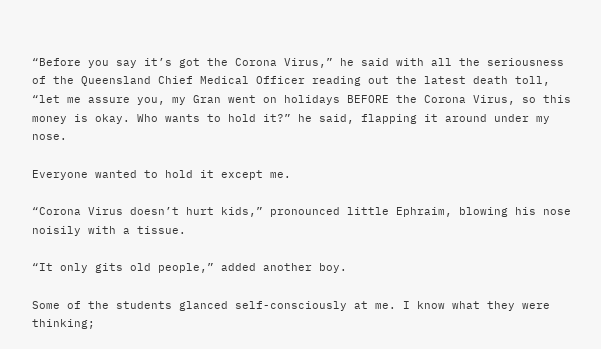“Before you say it’s got the Corona Virus,” he said with all the seriousness of the Queensland Chief Medical Officer reading out the latest death toll, “let me assure you, my Gran went on holidays BEFORE the Corona Virus, so this money is okay. Who wants to hold it?” he said, flapping it around under my nose.

Everyone wanted to hold it except me.

“Corona Virus doesn’t hurt kids,” pronounced little Ephraim, blowing his nose noisily with a tissue.

“It only gits old people,” added another boy.

Some of the students glanced self-consciously at me. I know what they were thinking;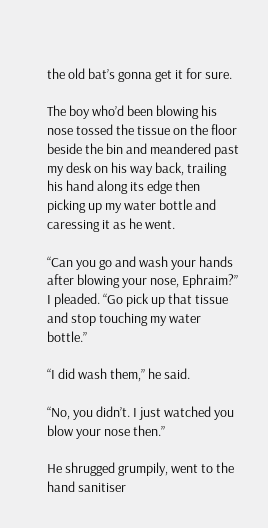the old bat’s gonna get it for sure.

The boy who’d been blowing his nose tossed the tissue on the floor beside the bin and meandered past my desk on his way back, trailing his hand along its edge then picking up my water bottle and caressing it as he went.

“Can you go and wash your hands after blowing your nose, Ephraim?” I pleaded. “Go pick up that tissue and stop touching my water bottle.”

“I did wash them,” he said.

“No, you didn’t. I just watched you blow your nose then.”

He shrugged grumpily, went to the hand sanitiser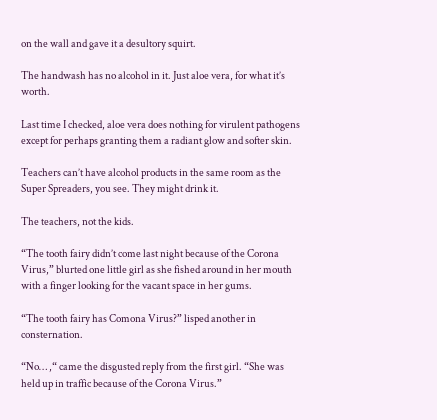on the wall and gave it a desultory squirt.

The handwash has no alcohol in it. Just aloe vera, for what it’s worth.

Last time I checked, aloe vera does nothing for virulent pathogens except for perhaps granting them a radiant glow and softer skin.

Teachers can’t have alcohol products in the same room as the Super Spreaders, you see. They might drink it.

The teachers, not the kids.

“The tooth fairy didn’t come last night because of the Corona Virus,” blurted one little girl as she fished around in her mouth with a finger looking for the vacant space in her gums.

“The tooth fairy has Comona Virus?” lisped another in consternation.

“No… ,“ came the disgusted reply from the first girl. “She was held up in traffic because of the Corona Virus.”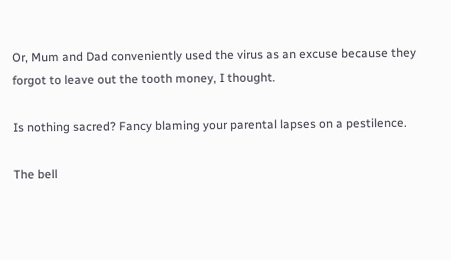Or, Mum and Dad conveniently used the virus as an excuse because they forgot to leave out the tooth money, I thought.

Is nothing sacred? Fancy blaming your parental lapses on a pestilence.

The bell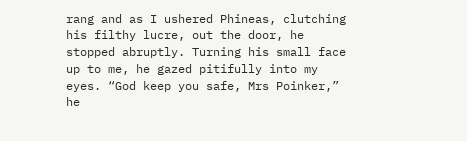rang and as I ushered Phineas, clutching his filthy lucre, out the door, he stopped abruptly. Turning his small face up to me, he gazed pitifully into my eyes. “God keep you safe, Mrs Poinker,” he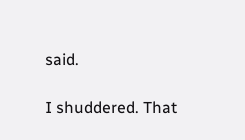said.

I shuddered. That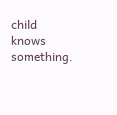child knows something.